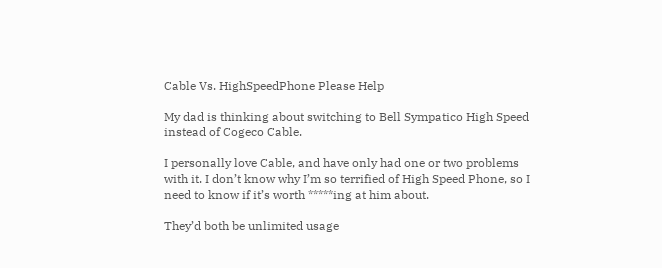Cable Vs. HighSpeedPhone Please Help

My dad is thinking about switching to Bell Sympatico High Speed instead of Cogeco Cable.

I personally love Cable, and have only had one or two problems with it. I don’t know why I’m so terrified of High Speed Phone, so I need to know if it’s worth *****ing at him about.

They’d both be unlimited usage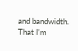and bandwidth. That I’m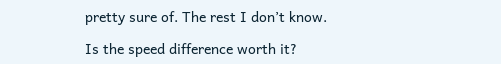pretty sure of. The rest I don’t know.

Is the speed difference worth it?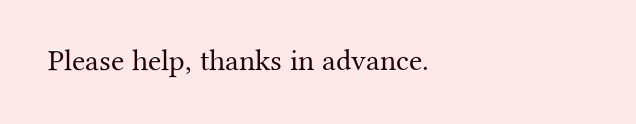Please help, thanks in advance.